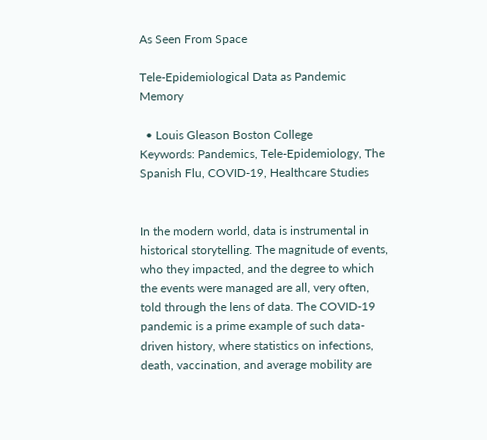As Seen From Space

Tele-Epidemiological Data as Pandemic Memory

  • Louis Gleason Boston College
Keywords: Pandemics, Tele-Epidemiology, The Spanish Flu, COVID-19, Healthcare Studies


In the modern world, data is instrumental in historical storytelling. The magnitude of events, who they impacted, and the degree to which the events were managed are all, very often, told through the lens of data. The COVID-19 pandemic is a prime example of such data-driven history, where statistics on infections, death, vaccination, and average mobility are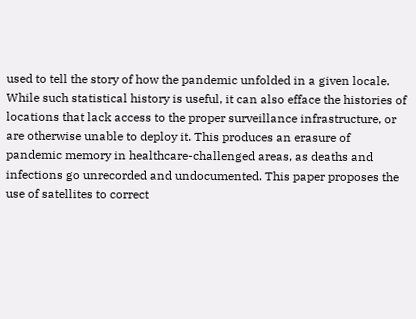used to tell the story of how the pandemic unfolded in a given locale. While such statistical history is useful, it can also efface the histories of locations that lack access to the proper surveillance infrastructure, or are otherwise unable to deploy it. This produces an erasure of pandemic memory in healthcare-challenged areas, as deaths and infections go unrecorded and undocumented. This paper proposes the use of satellites to correct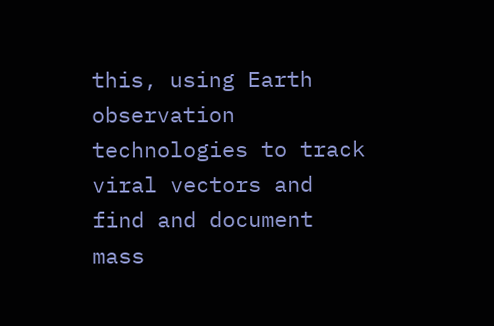this, using Earth observation technologies to track viral vectors and find and document mass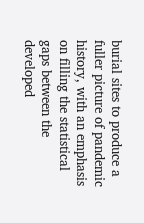burial sites to produce a fuller picture of pandemic history, with an emphasis on filling the statistical gaps between the developed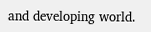and developing world.